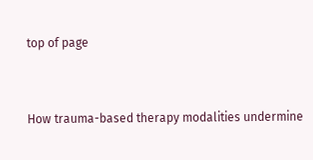top of page


How trauma-based therapy modalities undermine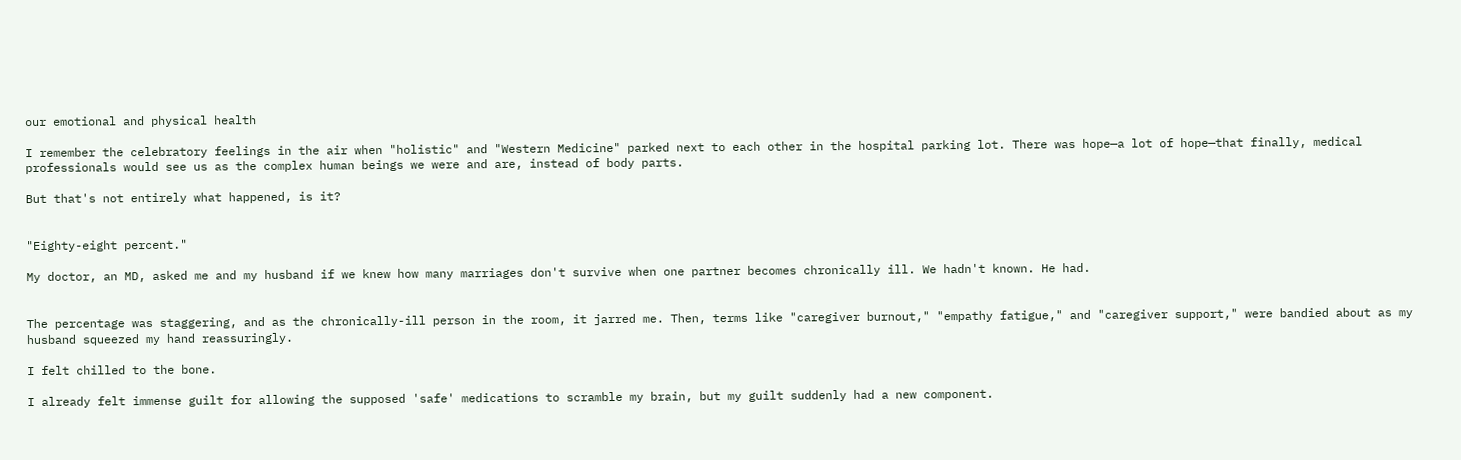our emotional and physical health

I remember the celebratory feelings in the air when "holistic" and "Western Medicine" parked next to each other in the hospital parking lot. There was hope—a lot of hope—that finally, medical professionals would see us as the complex human beings we were and are, instead of body parts.

But that's not entirely what happened, is it?


"Eighty-eight percent."

My doctor, an MD, asked me and my husband if we knew how many marriages don't survive when one partner becomes chronically ill. We hadn't known. He had.


The percentage was staggering, and as the chronically-ill person in the room, it jarred me. Then, terms like "caregiver burnout," "empathy fatigue," and "caregiver support," were bandied about as my husband squeezed my hand reassuringly.

I felt chilled to the bone.

I already felt immense guilt for allowing the supposed 'safe' medications to scramble my brain, but my guilt suddenly had a new component.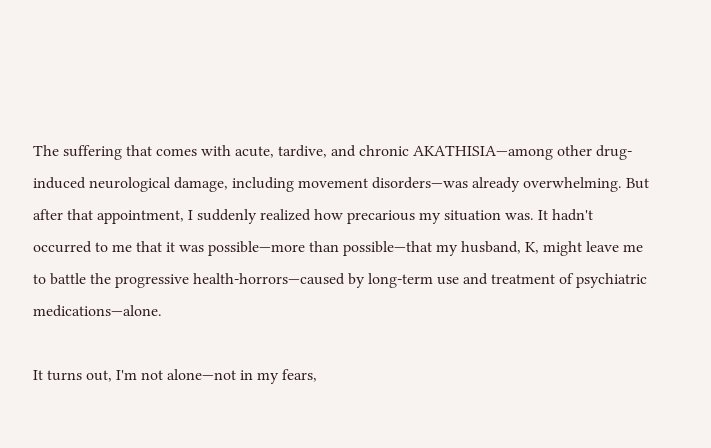The suffering that comes with acute, tardive, and chronic AKATHISIA—among other drug-induced neurological damage, including movement disorders—was already overwhelming. But after that appointment, I suddenly realized how precarious my situation was. It hadn't occurred to me that it was possible—more than possible—that my husband, K, might leave me to battle the progressive health-horrors—caused by long-term use and treatment of psychiatric medications—alone.

It turns out, I'm not alone—not in my fears,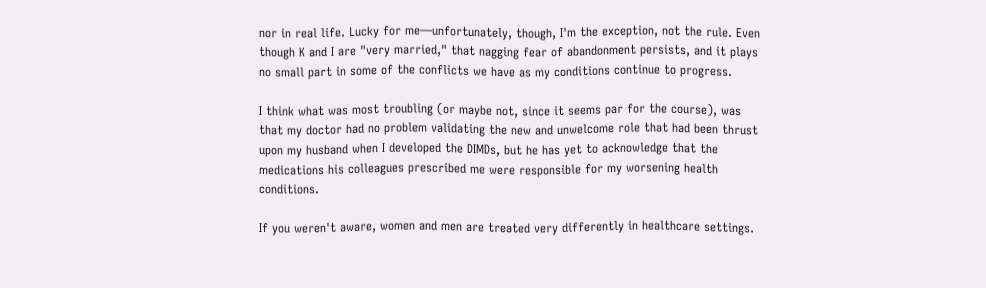nor in real life. Lucky for me—unfortunately, though, I'm the exception, not the rule. Even though K and I are "very married," that nagging fear of abandonment persists, and it plays no small part in some of the conflicts we have as my conditions continue to progress.

I think what was most troubling (or maybe not, since it seems par for the course), was that my doctor had no problem validating the new and unwelcome role that had been thrust upon my husband when I developed the DIMDs, but he has yet to acknowledge that the medications his colleagues prescribed me were responsible for my worsening health conditions.

If you weren't aware, women and men are treated very differently in healthcare settings.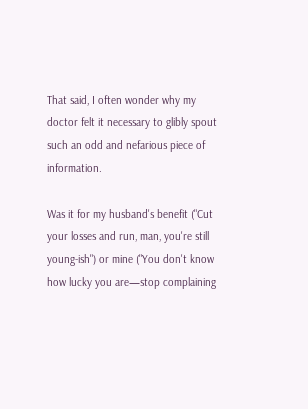That said, I often wonder why my doctor felt it necessary to glibly spout such an odd and nefarious piece of information.

Was it for my husband's benefit ("Cut your losses and run, man, you're still young-ish") or mine ("You don't know how lucky you are—stop complaining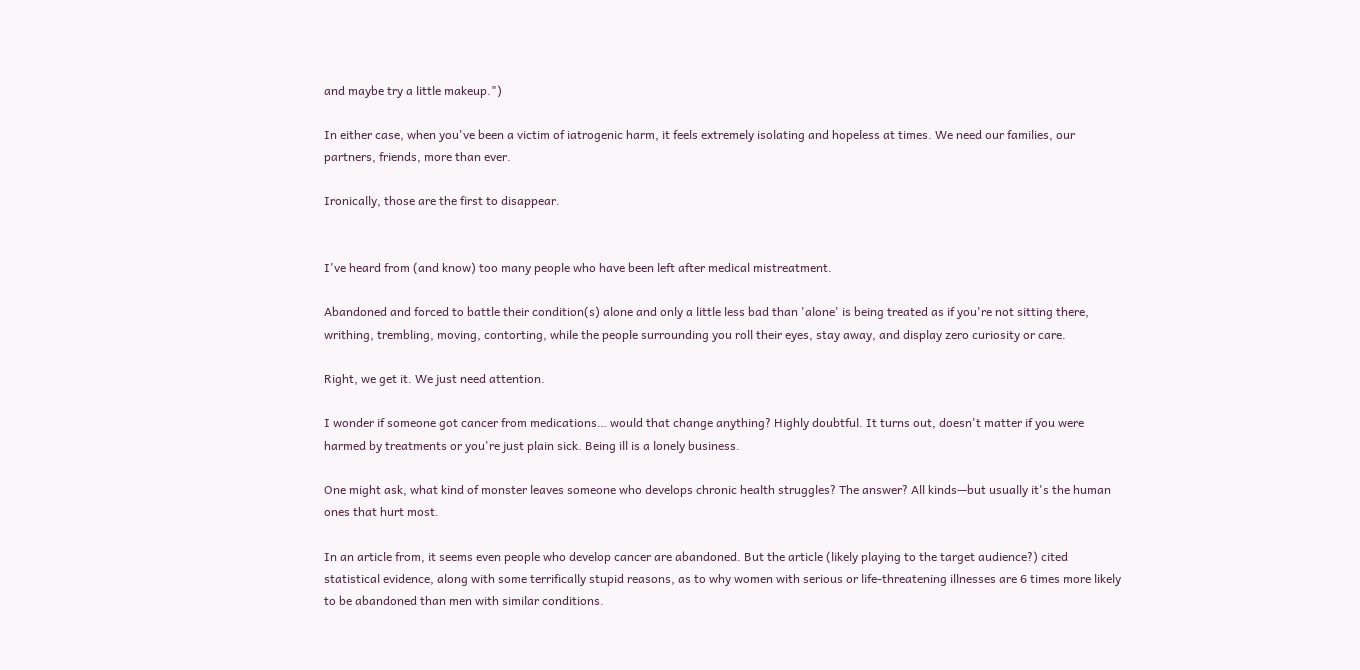and maybe try a little makeup.")

In either case, when you've been a victim of iatrogenic harm, it feels extremely isolating and hopeless at times. We need our families, our partners, friends, more than ever.

Ironically, those are the first to disappear.


I've heard from (and know) too many people who have been left after medical mistreatment.

Abandoned and forced to battle their condition(s) alone and only a little less bad than 'alone' is being treated as if you're not sitting there, writhing, trembling, moving, contorting, while the people surrounding you roll their eyes, stay away, and display zero curiosity or care.

Right, we get it. We just need attention.

I wonder if someone got cancer from medications… would that change anything? Highly doubtful. It turns out, doesn't matter if you were harmed by treatments or you're just plain sick. Being ill is a lonely business.

One might ask, what kind of monster leaves someone who develops chronic health struggles? The answer? All kinds—but usually it's the human ones that hurt most.

In an article from, it seems even people who develop cancer are abandoned. But the article (likely playing to the target audience?) cited statistical evidence, along with some terrifically stupid reasons, as to why women with serious or life-threatening illnesses are 6 times more likely to be abandoned than men with similar conditions.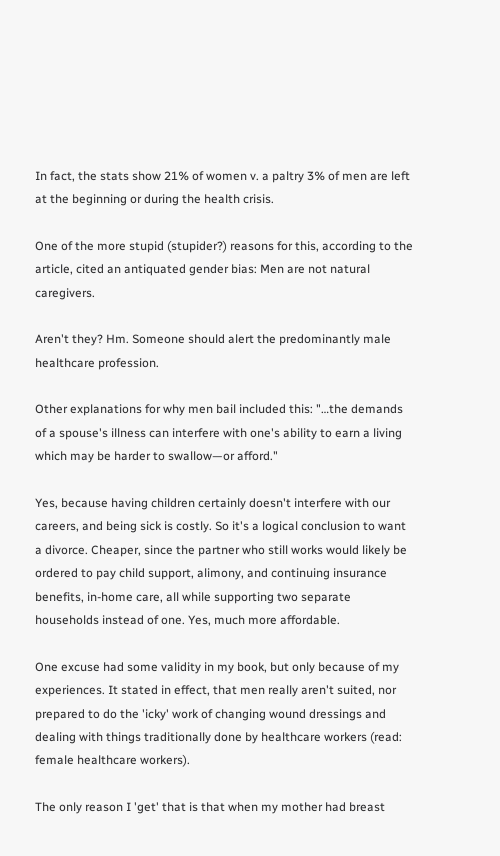In fact, the stats show 21% of women v. a paltry 3% of men are left at the beginning or during the health crisis.

One of the more stupid (stupider?) reasons for this, according to the article, cited an antiquated gender bias: Men are not natural caregivers.

Aren't they? Hm. Someone should alert the predominantly male healthcare profession.

Other explanations for why men bail included this: "…the demands of a spouse's illness can interfere with one's ability to earn a living which may be harder to swallow—or afford."

Yes, because having children certainly doesn't interfere with our careers, and being sick is costly. So it's a logical conclusion to want a divorce. Cheaper, since the partner who still works would likely be ordered to pay child support, alimony, and continuing insurance benefits, in-home care, all while supporting two separate households instead of one. Yes, much more affordable.

One excuse had some validity in my book, but only because of my experiences. It stated in effect, that men really aren't suited, nor prepared to do the 'icky' work of changing wound dressings and dealing with things traditionally done by healthcare workers (read: female healthcare workers).

The only reason I 'get' that is that when my mother had breast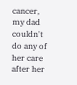cancer, my dad couldn't do any of her care after her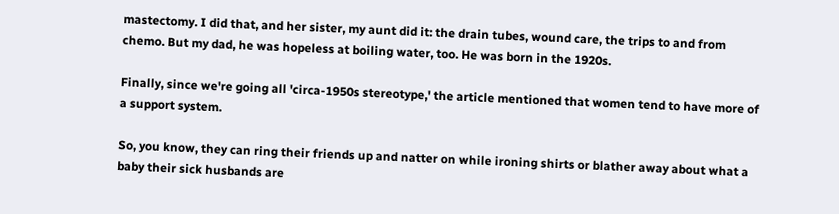mastectomy. I did that, and her sister, my aunt did it: the drain tubes, wound care, the trips to and from chemo. But my dad, he was hopeless at boiling water, too. He was born in the 1920s.

Finally, since we're going all 'circa-1950s stereotype,' the article mentioned that women tend to have more of a support system.

So, you know, they can ring their friends up and natter on while ironing shirts or blather away about what a baby their sick husbands are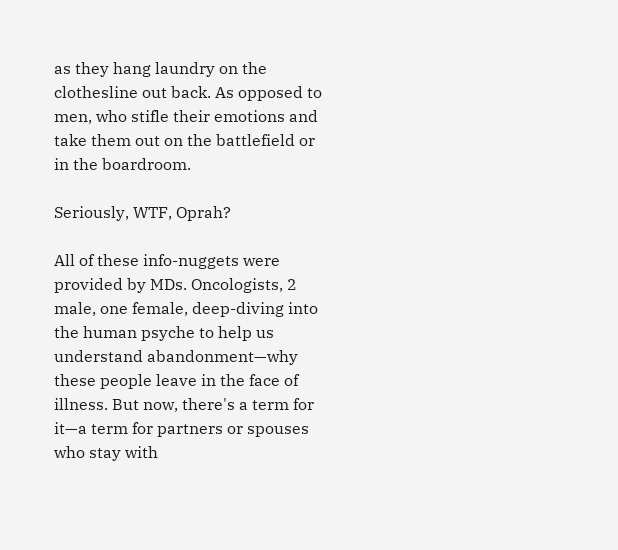as they hang laundry on the clothesline out back. As opposed to men, who stifle their emotions and take them out on the battlefield or in the boardroom.

Seriously, WTF, Oprah?

All of these info-nuggets were provided by MDs. Oncologists, 2 male, one female, deep-diving into the human psyche to help us understand abandonment—why these people leave in the face of illness. But now, there's a term for it—a term for partners or spouses who stay with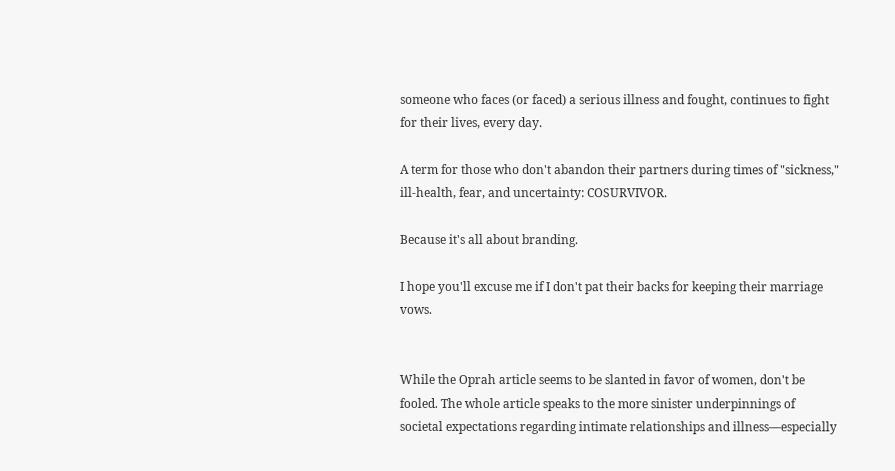someone who faces (or faced) a serious illness and fought, continues to fight for their lives, every day.

A term for those who don't abandon their partners during times of "sickness," ill-health, fear, and uncertainty: COSURVIVOR.

Because it's all about branding.

I hope you'll excuse me if I don't pat their backs for keeping their marriage vows.


While the Oprah article seems to be slanted in favor of women, don't be fooled. The whole article speaks to the more sinister underpinnings of societal expectations regarding intimate relationships and illness—especially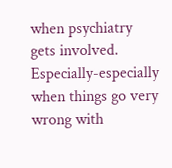when psychiatry gets involved. Especially-especially when things go very wrong with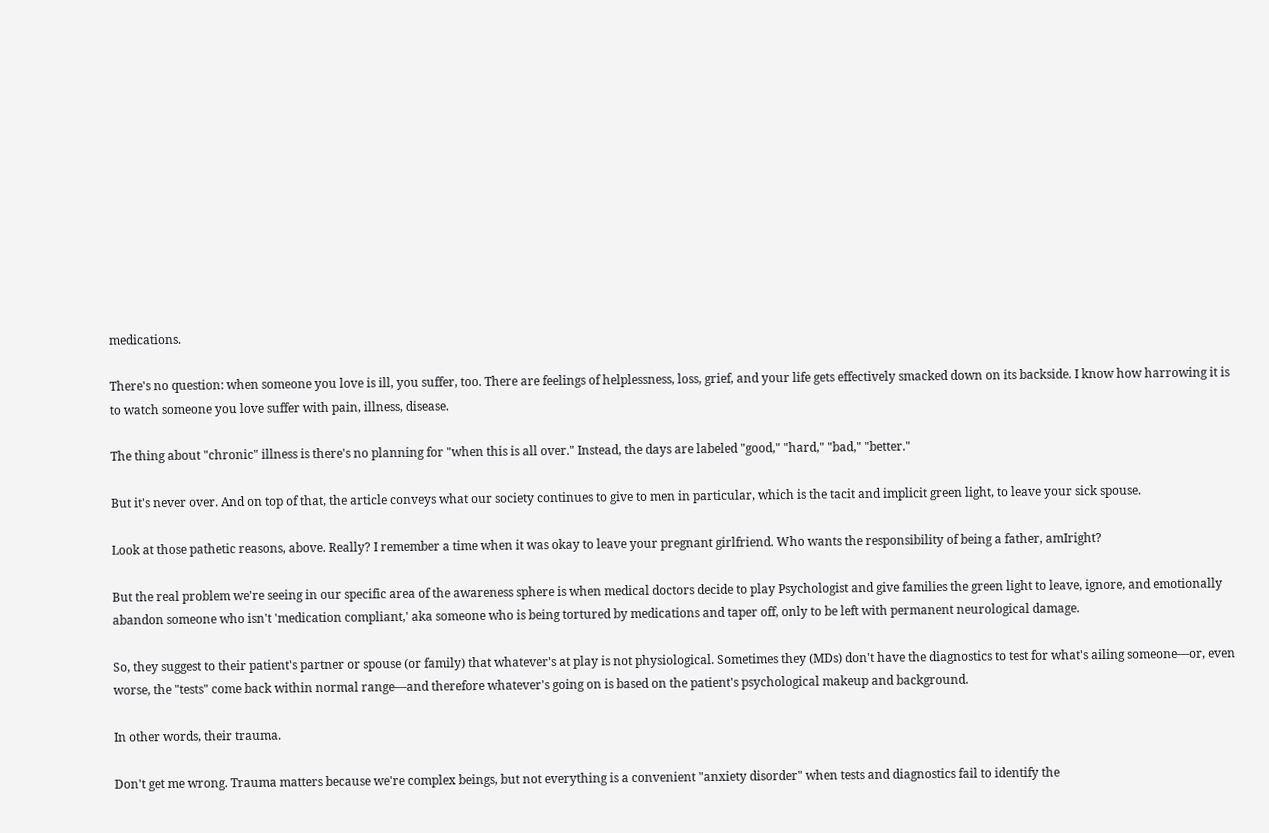medications.

There's no question: when someone you love is ill, you suffer, too. There are feelings of helplessness, loss, grief, and your life gets effectively smacked down on its backside. I know how harrowing it is to watch someone you love suffer with pain, illness, disease.

The thing about "chronic" illness is there's no planning for "when this is all over." Instead, the days are labeled "good," "hard," "bad," "better."

But it's never over. And on top of that, the article conveys what our society continues to give to men in particular, which is the tacit and implicit green light, to leave your sick spouse.

Look at those pathetic reasons, above. Really? I remember a time when it was okay to leave your pregnant girlfriend. Who wants the responsibility of being a father, amIright?

But the real problem we're seeing in our specific area of the awareness sphere is when medical doctors decide to play Psychologist and give families the green light to leave, ignore, and emotionally abandon someone who isn't 'medication compliant,' aka someone who is being tortured by medications and taper off, only to be left with permanent neurological damage.

So, they suggest to their patient's partner or spouse (or family) that whatever's at play is not physiological. Sometimes they (MDs) don't have the diagnostics to test for what's ailing someone—or, even worse, the "tests" come back within normal range—and therefore whatever's going on is based on the patient's psychological makeup and background.

In other words, their trauma.

Don't get me wrong. Trauma matters because we're complex beings, but not everything is a convenient "anxiety disorder" when tests and diagnostics fail to identify the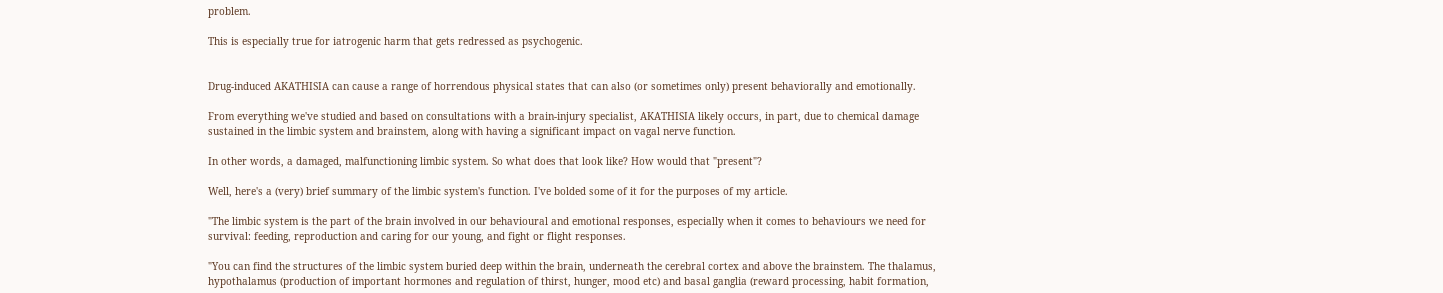problem.

This is especially true for iatrogenic harm that gets redressed as psychogenic.


Drug-induced AKATHISIA can cause a range of horrendous physical states that can also (or sometimes only) present behaviorally and emotionally.

From everything we've studied and based on consultations with a brain-injury specialist, AKATHISIA likely occurs, in part, due to chemical damage sustained in the limbic system and brainstem, along with having a significant impact on vagal nerve function.

In other words, a damaged, malfunctioning limbic system. So what does that look like? How would that "present"?

Well, here's a (very) brief summary of the limbic system's function. I've bolded some of it for the purposes of my article.

"The limbic system is the part of the brain involved in our behavioural and emotional responses, especially when it comes to behaviours we need for survival: feeding, reproduction and caring for our young, and fight or flight responses.

"You can find the structures of the limbic system buried deep within the brain, underneath the cerebral cortex and above the brainstem. The thalamus, hypothalamus (production of important hormones and regulation of thirst, hunger, mood etc) and basal ganglia (reward processing, habit formation,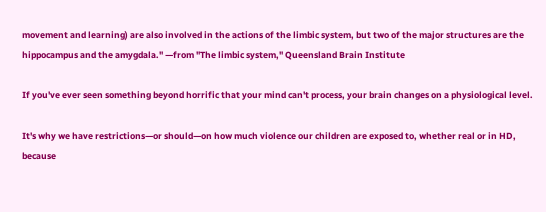movement and learning) are also involved in the actions of the limbic system, but two of the major structures are the hippocampus and the amygdala." —from "The limbic system," Queensland Brain Institute

If you've ever seen something beyond horrific that your mind can't process, your brain changes on a physiological level.

It's why we have restrictions—or should—on how much violence our children are exposed to, whether real or in HD, because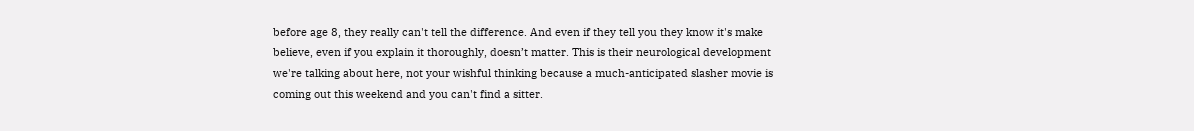before age 8, they really can't tell the difference. And even if they tell you they know it's make believe, even if you explain it thoroughly, doesn’t matter. This is their neurological development we're talking about here, not your wishful thinking because a much-anticipated slasher movie is coming out this weekend and you can't find a sitter.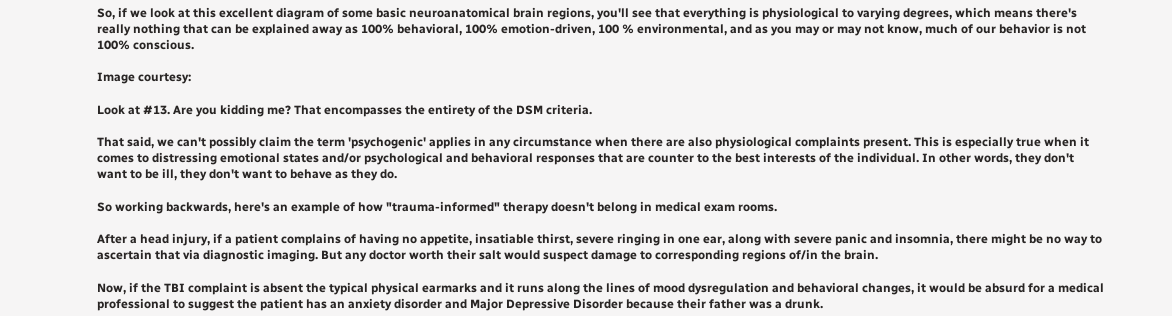So, if we look at this excellent diagram of some basic neuroanatomical brain regions, you'll see that everything is physiological to varying degrees, which means there's really nothing that can be explained away as 100% behavioral, 100% emotion-driven, 100 % environmental, and as you may or may not know, much of our behavior is not 100% conscious.

Image courtesy:

Look at #13. Are you kidding me? That encompasses the entirety of the DSM criteria.

That said, we can't possibly claim the term 'psychogenic' applies in any circumstance when there are also physiological complaints present. This is especially true when it comes to distressing emotional states and/or psychological and behavioral responses that are counter to the best interests of the individual. In other words, they don't want to be ill, they don't want to behave as they do.

So working backwards, here's an example of how "trauma-informed" therapy doesn't belong in medical exam rooms.

After a head injury, if a patient complains of having no appetite, insatiable thirst, severe ringing in one ear, along with severe panic and insomnia, there might be no way to ascertain that via diagnostic imaging. But any doctor worth their salt would suspect damage to corresponding regions of/in the brain.

Now, if the TBI complaint is absent the typical physical earmarks and it runs along the lines of mood dysregulation and behavioral changes, it would be absurd for a medical professional to suggest the patient has an anxiety disorder and Major Depressive Disorder because their father was a drunk.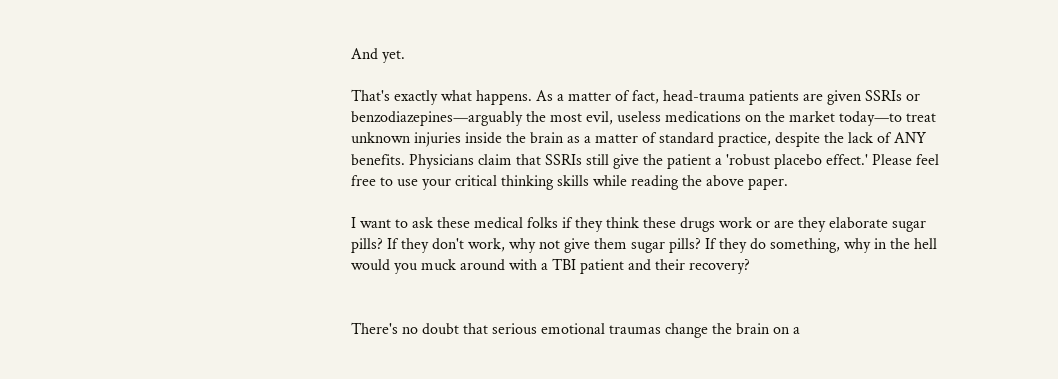And yet.

That's exactly what happens. As a matter of fact, head-trauma patients are given SSRIs or benzodiazepines—arguably the most evil, useless medications on the market today—to treat unknown injuries inside the brain as a matter of standard practice, despite the lack of ANY benefits. Physicians claim that SSRIs still give the patient a 'robust placebo effect.' Please feel free to use your critical thinking skills while reading the above paper.

I want to ask these medical folks if they think these drugs work or are they elaborate sugar pills? If they don't work, why not give them sugar pills? If they do something, why in the hell would you muck around with a TBI patient and their recovery?


There's no doubt that serious emotional traumas change the brain on a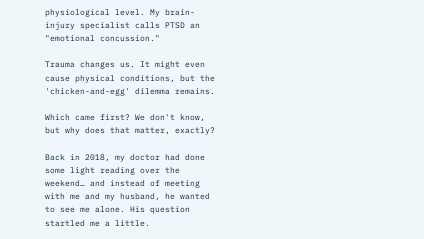physiological level. My brain-injury specialist calls PTSD an "emotional concussion."

Trauma changes us. It might even cause physical conditions, but the 'chicken-and-egg' dilemma remains.

Which came first? We don't know, but why does that matter, exactly?

Back in 2018, my doctor had done some light reading over the weekend… and instead of meeting with me and my husband, he wanted to see me alone. His question startled me a little.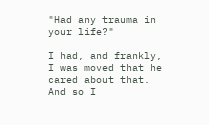"Had any trauma in your life?"

I had, and frankly, I was moved that he cared about that. And so I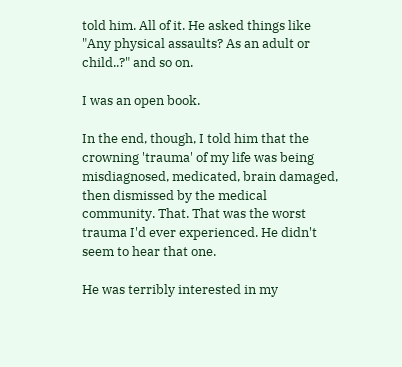told him. All of it. He asked things like "Any physical assaults? As an adult or child..?" and so on.

I was an open book.

In the end, though, I told him that the crowning 'trauma' of my life was being misdiagnosed, medicated, brain damaged, then dismissed by the medical community. That. That was the worst trauma I'd ever experienced. He didn't seem to hear that one.

He was terribly interested in my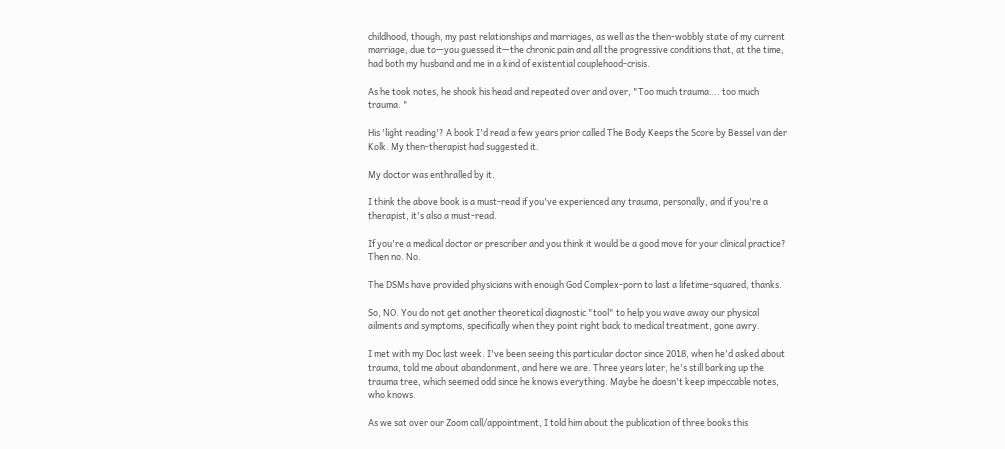childhood, though, my past relationships and marriages, as well as the then-wobbly state of my current marriage, due to—you guessed it—the chronic pain and all the progressive conditions that, at the time, had both my husband and me in a kind of existential couplehood-crisis.

As he took notes, he shook his head and repeated over and over, "Too much trauma…. too much trauma. "

His 'light reading'? A book I'd read a few years prior called The Body Keeps the Score by Bessel van der Kolk. My then-therapist had suggested it.

My doctor was enthralled by it.

I think the above book is a must-read if you've experienced any trauma, personally, and if you're a therapist, it's also a must-read.

If you're a medical doctor or prescriber and you think it would be a good move for your clinical practice? Then no. No.

The DSMs have provided physicians with enough God Complex-porn to last a lifetime-squared, thanks.

So, NO. You do not get another theoretical diagnostic "tool" to help you wave away our physical ailments and symptoms, specifically when they point right back to medical treatment, gone awry.

I met with my Doc last week. I've been seeing this particular doctor since 2018, when he'd asked about trauma, told me about abandonment, and here we are. Three years later, he's still barking up the trauma tree, which seemed odd since he knows everything. Maybe he doesn't keep impeccable notes, who knows.

As we sat over our Zoom call/appointment, I told him about the publication of three books this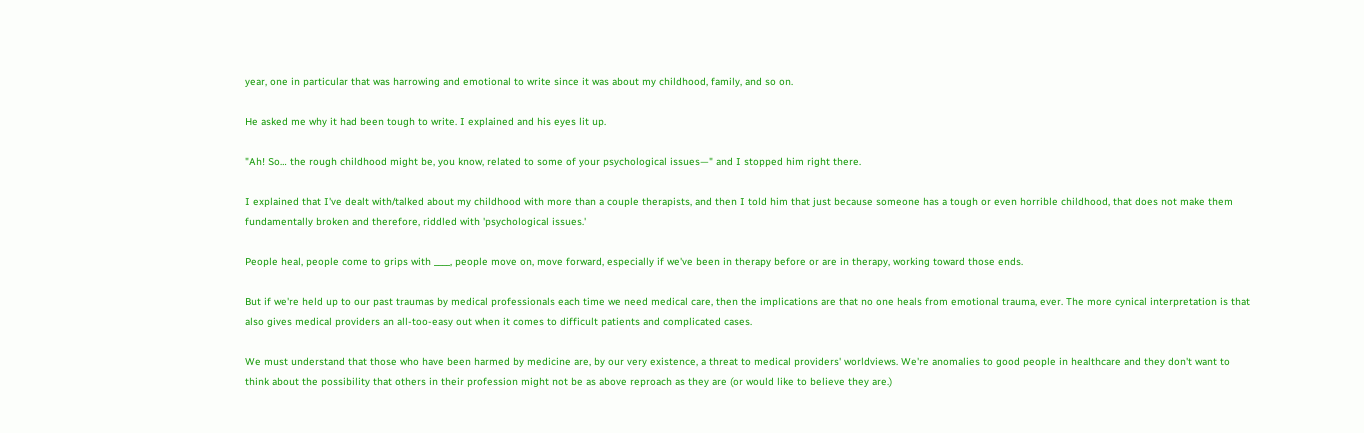year, one in particular that was harrowing and emotional to write since it was about my childhood, family, and so on.

He asked me why it had been tough to write. I explained and his eyes lit up.

"Ah! So… the rough childhood might be, you know, related to some of your psychological issues—" and I stopped him right there.

I explained that I've dealt with/talked about my childhood with more than a couple therapists, and then I told him that just because someone has a tough or even horrible childhood, that does not make them fundamentally broken and therefore, riddled with 'psychological issues.'

People heal, people come to grips with ____, people move on, move forward, especially if we've been in therapy before or are in therapy, working toward those ends.

But if we're held up to our past traumas by medical professionals each time we need medical care, then the implications are that no one heals from emotional trauma, ever. The more cynical interpretation is that also gives medical providers an all-too-easy out when it comes to difficult patients and complicated cases.

We must understand that those who have been harmed by medicine are, by our very existence, a threat to medical providers' worldviews. We're anomalies to good people in healthcare and they don't want to think about the possibility that others in their profession might not be as above reproach as they are (or would like to believe they are.)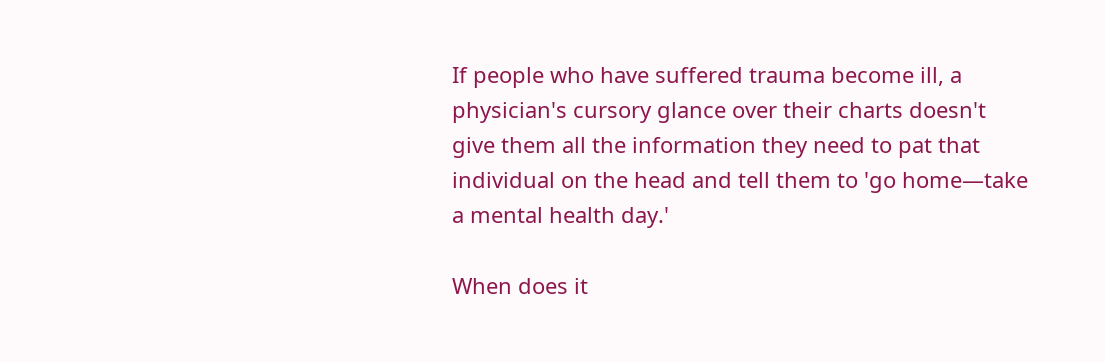If people who have suffered trauma become ill, a physician's cursory glance over their charts doesn't give them all the information they need to pat that individual on the head and tell them to 'go home—take a mental health day.'

When does it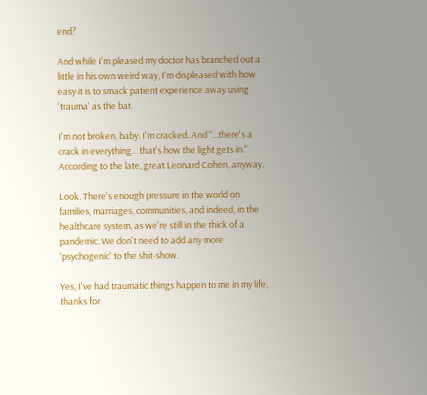end?

And while I'm pleased my doctor has branched out a little in his own weird way, I'm displeased with how easy it is to smack patient experience away using 'trauma' as the bat.

I'm not broken, baby. I'm cracked. And "...there's a crack in everything... that's how the light gets in." According to the late, great Leonard Cohen, anyway.

Look. There's enough pressure in the world on families, marriages, communities, and indeed, in the healthcare system, as we're still in the thick of a pandemic. We don't need to add any more 'psychogenic' to the shit-show.

Yes, I've had traumatic things happen to me in my life, thanks for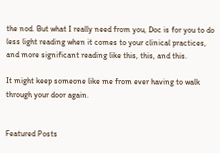the nod. But what I really need from you, Doc is for you to do less light reading when it comes to your clinical practices, and more significant reading like this, this, and this.

It might keep someone like me from ever having to walk through your door again.


Featured Posts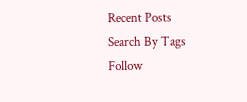Recent Posts
Search By Tags
Follow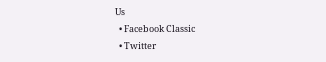Us
  • Facebook Classic
  • Twitter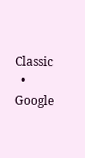Classic
  • Google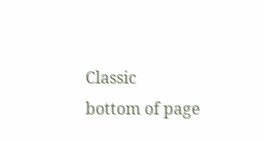Classic
bottom of page